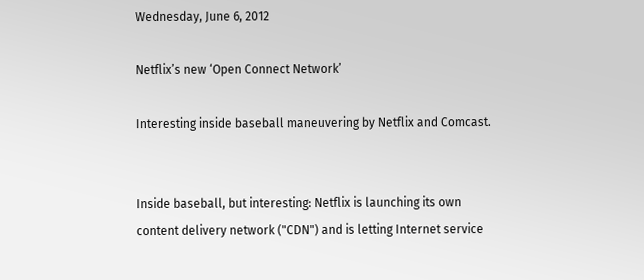Wednesday, June 6, 2012

Netflix’s new ‘Open Connect Network’

Interesting inside baseball maneuvering by Netflix and Comcast.


Inside baseball, but interesting: Netflix is launching its own content delivery network ("CDN") and is letting Internet service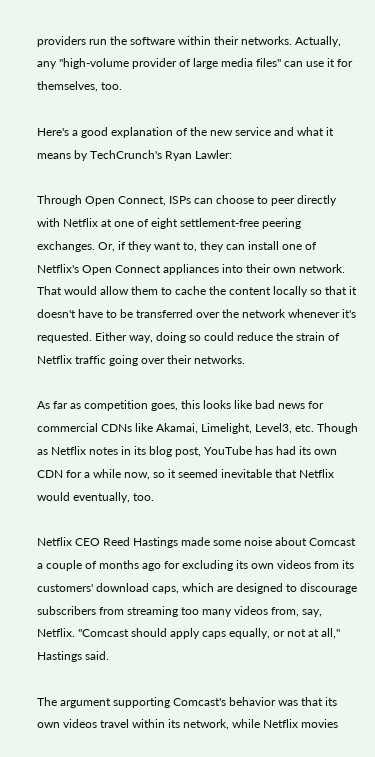providers run the software within their networks. Actually, any "high-volume provider of large media files" can use it for themselves, too.

Here's a good explanation of the new service and what it means by TechCrunch's Ryan Lawler:

Through Open Connect, ISPs can choose to peer directly with Netflix at one of eight settlement-free peering exchanges. Or, if they want to, they can install one of Netflix's Open Connect appliances into their own network. That would allow them to cache the content locally so that it doesn't have to be transferred over the network whenever it's requested. Either way, doing so could reduce the strain of Netflix traffic going over their networks.

As far as competition goes, this looks like bad news for commercial CDNs like Akamai, Limelight, Level3, etc. Though as Netflix notes in its blog post, YouTube has had its own CDN for a while now, so it seemed inevitable that Netflix would eventually, too.

Netflix CEO Reed Hastings made some noise about Comcast a couple of months ago for excluding its own videos from its customers' download caps, which are designed to discourage subscribers from streaming too many videos from, say, Netflix. "Comcast should apply caps equally, or not at all," Hastings said.

The argument supporting Comcast's behavior was that its own videos travel within its network, while Netflix movies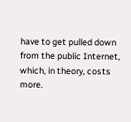have to get pulled down from the public Internet, which, in theory, costs more.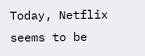Today, Netflix seems to be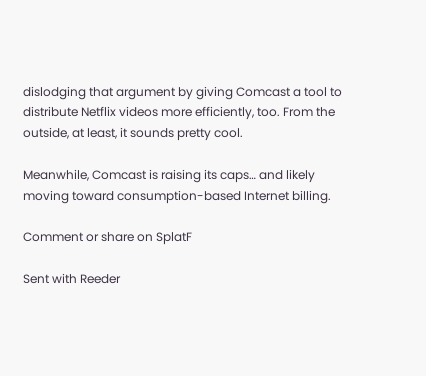dislodging that argument by giving Comcast a tool to distribute Netflix videos more efficiently, too. From the outside, at least, it sounds pretty cool.

Meanwhile, Comcast is raising its caps… and likely moving toward consumption-based Internet billing.

Comment or share on SplatF

Sent with Reeder